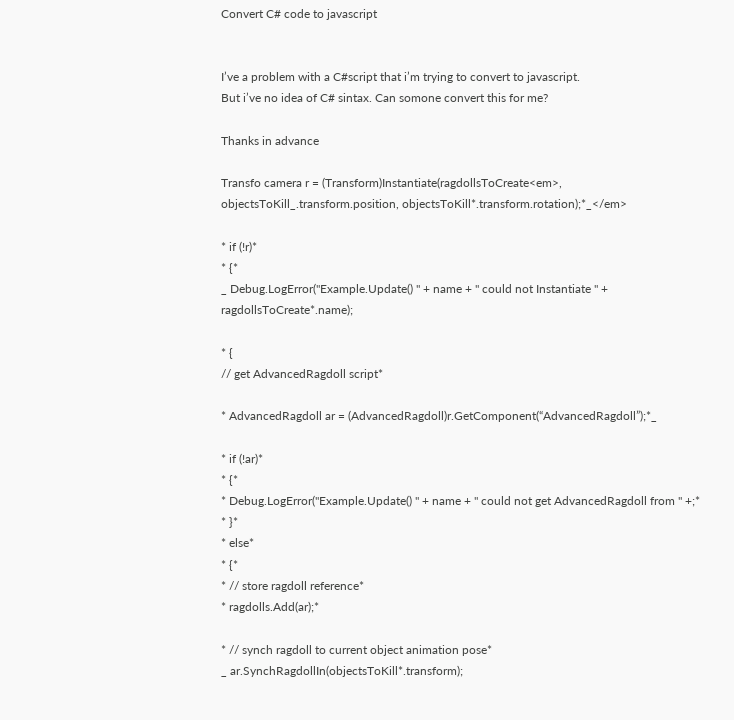Convert C# code to javascript


I’ve a problem with a C#script that i’m trying to convert to javascript.
But i’ve no idea of C# sintax. Can somone convert this for me?

Thanks in advance

Transfo camera r = (Transform)Instantiate(ragdollsToCreate<em>, objectsToKill_.transform.position, objectsToKill*.transform.rotation);*_</em>

* if (!r)*
* {*
_ Debug.LogError("Example.Update() " + name + " could not Instantiate " + ragdollsToCreate*.name);

* {
// get AdvancedRagdoll script*

* AdvancedRagdoll ar = (AdvancedRagdoll)r.GetComponent(“AdvancedRagdoll”);*_

* if (!ar)*
* {*
* Debug.LogError("Example.Update() " + name + " could not get AdvancedRagdoll from " +;*
* }*
* else*
* {*
* // store ragdoll reference*
* ragdolls.Add(ar);*

* // synch ragdoll to current object animation pose*
_ ar.SynchRagdollIn(objectsToKill*.transform);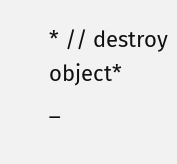* // destroy object*
_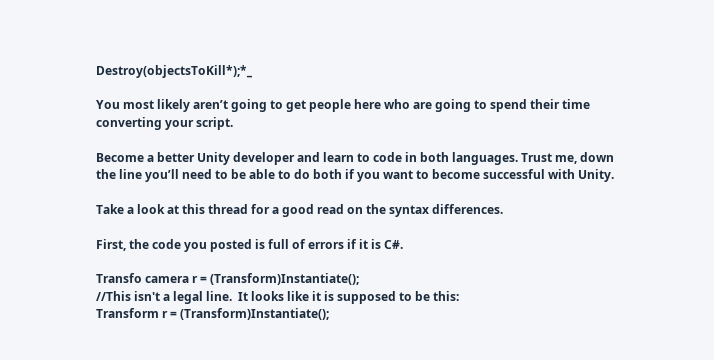Destroy(objectsToKill*);*_

You most likely aren’t going to get people here who are going to spend their time converting your script.

Become a better Unity developer and learn to code in both languages. Trust me, down the line you’ll need to be able to do both if you want to become successful with Unity.

Take a look at this thread for a good read on the syntax differences.

First, the code you posted is full of errors if it is C#.

Transfo camera r = (Transform)Instantiate();
//This isn't a legal line.  It looks like it is supposed to be this:
Transform r = (Transform)Instantiate();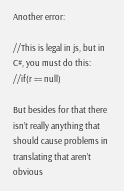Another error:

//This is legal in js, but in C#, you must do this:
//if(r == null)

But besides for that there isn’t really anything that should cause problems in translating that aren’t obvious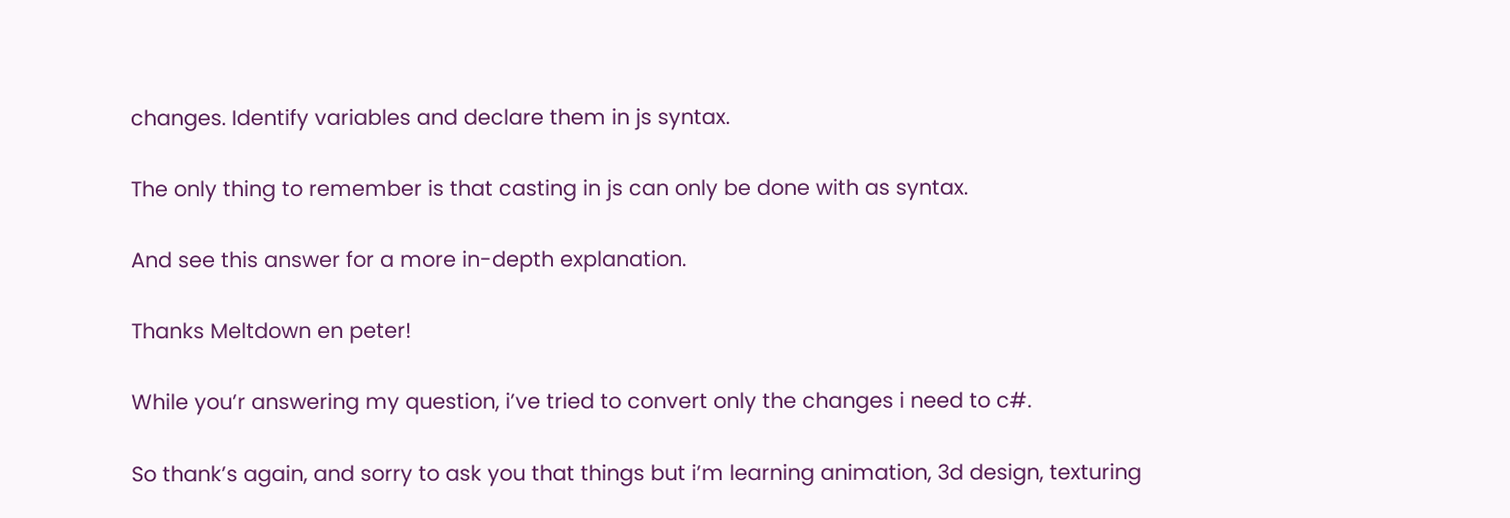changes. Identify variables and declare them in js syntax.

The only thing to remember is that casting in js can only be done with as syntax.

And see this answer for a more in-depth explanation.

Thanks Meltdown en peter!

While you’r answering my question, i’ve tried to convert only the changes i need to c#.

So thank’s again, and sorry to ask you that things but i’m learning animation, 3d design, texturing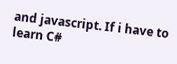and javascript. If i have to learn C#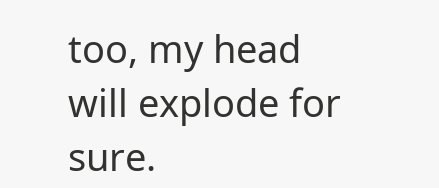too, my head will explode for sure.